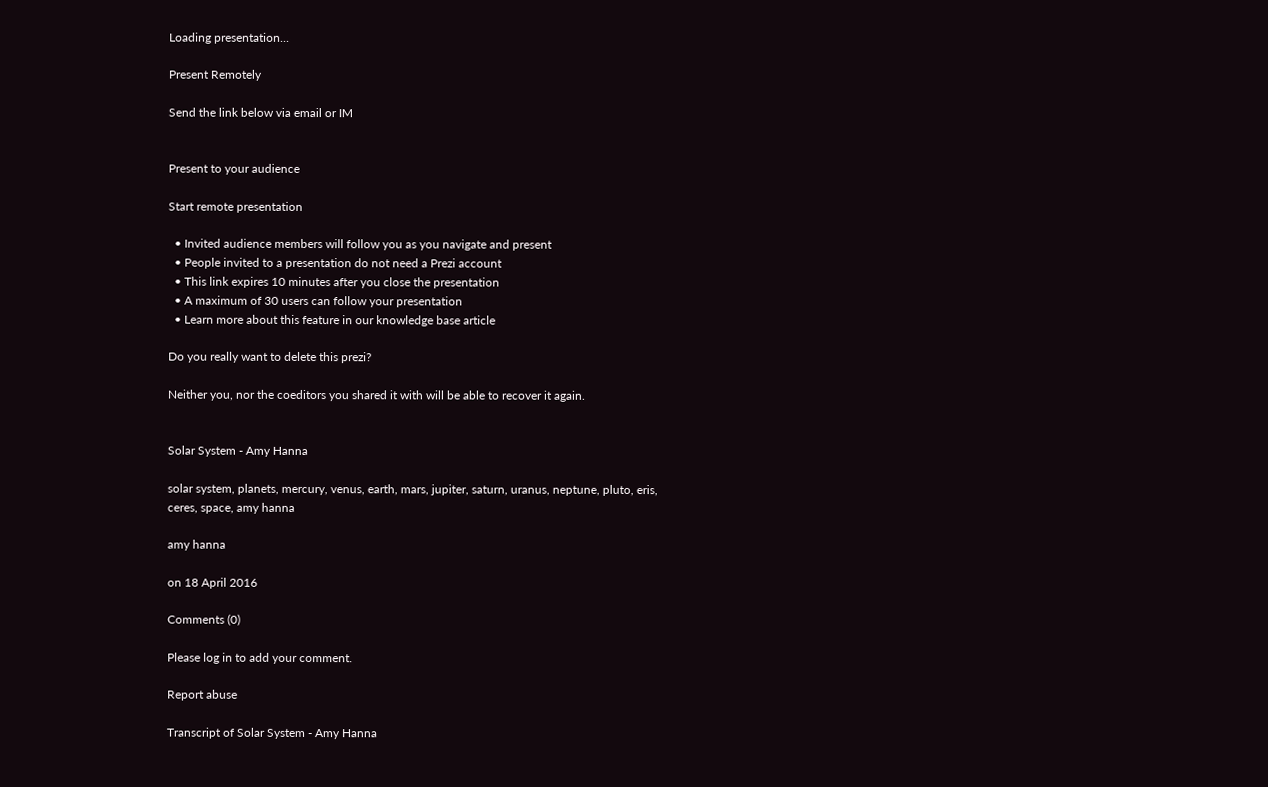Loading presentation...

Present Remotely

Send the link below via email or IM


Present to your audience

Start remote presentation

  • Invited audience members will follow you as you navigate and present
  • People invited to a presentation do not need a Prezi account
  • This link expires 10 minutes after you close the presentation
  • A maximum of 30 users can follow your presentation
  • Learn more about this feature in our knowledge base article

Do you really want to delete this prezi?

Neither you, nor the coeditors you shared it with will be able to recover it again.


Solar System - Amy Hanna

solar system, planets, mercury, venus, earth, mars, jupiter, saturn, uranus, neptune, pluto, eris, ceres, space, amy hanna

amy hanna

on 18 April 2016

Comments (0)

Please log in to add your comment.

Report abuse

Transcript of Solar System - Amy Hanna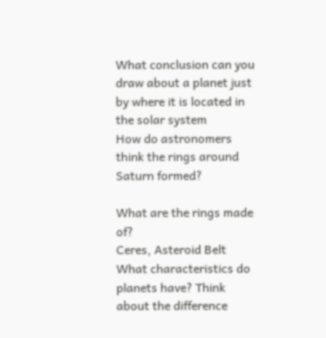What conclusion can you draw about a planet just by where it is located in the solar system
How do astronomers think the rings around Saturn formed?

What are the rings made of?
Ceres, Asteroid Belt
What characteristics do planets have? Think about the difference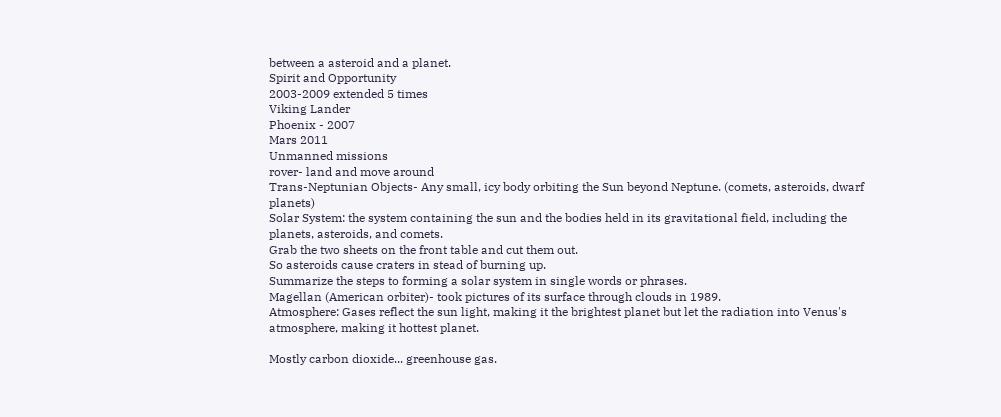between a asteroid and a planet.
Spirit and Opportunity
2003-2009 extended 5 times
Viking Lander
Phoenix - 2007
Mars 2011
Unmanned missions
rover- land and move around
Trans-Neptunian Objects- Any small, icy body orbiting the Sun beyond Neptune. (comets, asteroids, dwarf planets)
Solar System: the system containing the sun and the bodies held in its gravitational field, including the planets, asteroids, and comets.
Grab the two sheets on the front table and cut them out.
So asteroids cause craters in stead of burning up.
Summarize the steps to forming a solar system in single words or phrases.
Magellan (American orbiter)- took pictures of its surface through clouds in 1989.
Atmosphere: Gases reflect the sun light, making it the brightest planet but let the radiation into Venus's atmosphere, making it hottest planet.

Mostly carbon dioxide... greenhouse gas.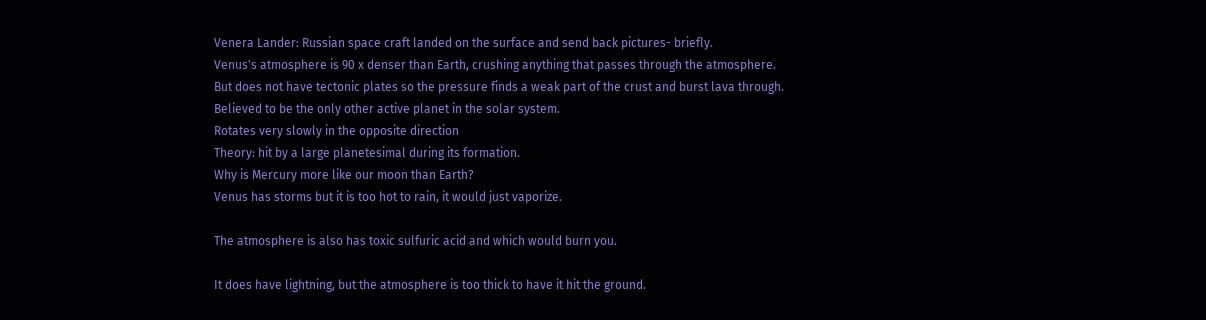Venera Lander: Russian space craft landed on the surface and send back pictures- briefly.
Venus's atmosphere is 90 x denser than Earth, crushing anything that passes through the atmosphere.
But does not have tectonic plates so the pressure finds a weak part of the crust and burst lava through.
Believed to be the only other active planet in the solar system.
Rotates very slowly in the opposite direction
Theory: hit by a large planetesimal during its formation.
Why is Mercury more like our moon than Earth?
Venus has storms but it is too hot to rain, it would just vaporize.

The atmosphere is also has toxic sulfuric acid and which would burn you.

It does have lightning, but the atmosphere is too thick to have it hit the ground.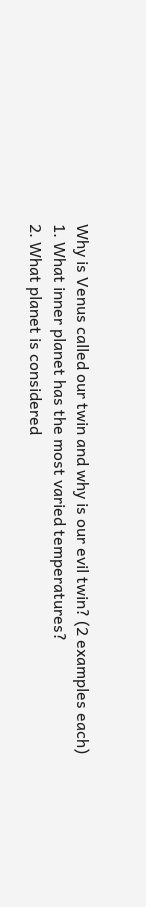Why is Venus called our twin and why is our evil twin? (2 examples each)
1. What inner planet has the most varied temperatures?
2. What planet is considered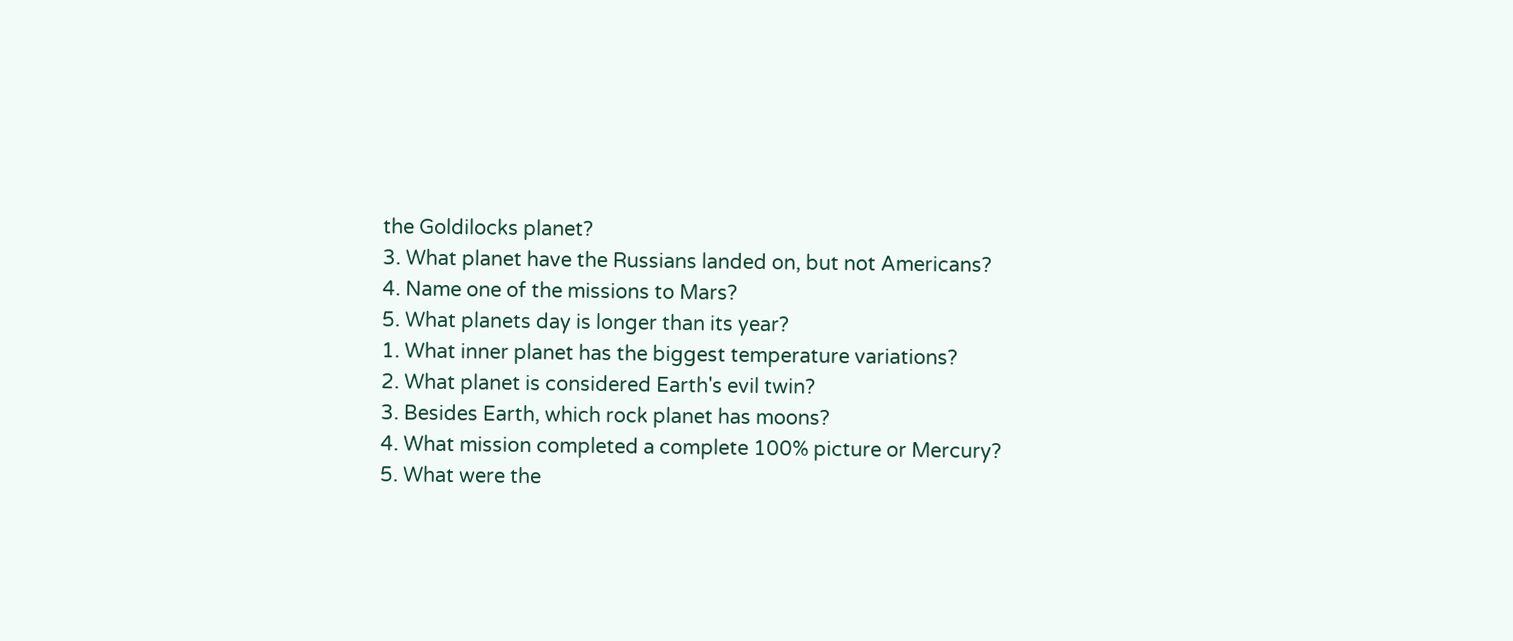the Goldilocks planet?
3. What planet have the Russians landed on, but not Americans?
4. Name one of the missions to Mars?
5. What planets day is longer than its year?
1. What inner planet has the biggest temperature variations?
2. What planet is considered Earth's evil twin?
3. Besides Earth, which rock planet has moons?
4. What mission completed a complete 100% picture or Mercury?
5. What were the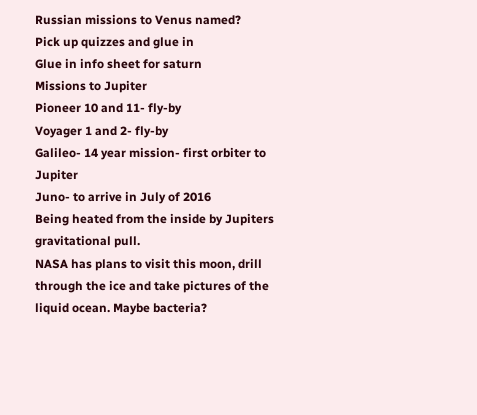Russian missions to Venus named?
Pick up quizzes and glue in
Glue in info sheet for saturn
Missions to Jupiter
Pioneer 10 and 11- fly-by
Voyager 1 and 2- fly-by
Galileo- 14 year mission- first orbiter to Jupiter
Juno- to arrive in July of 2016
Being heated from the inside by Jupiters gravitational pull.
NASA has plans to visit this moon, drill through the ice and take pictures of the liquid ocean. Maybe bacteria?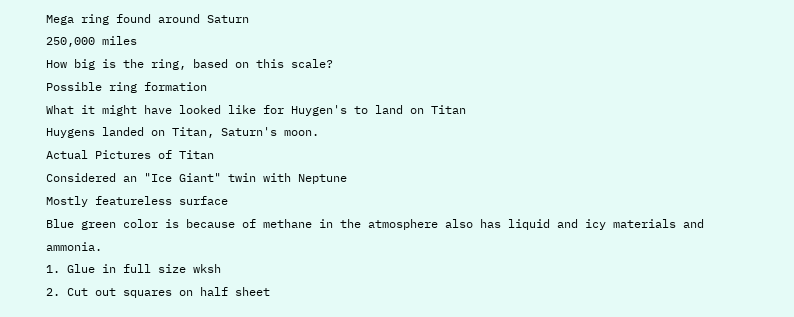Mega ring found around Saturn
250,000 miles
How big is the ring, based on this scale?
Possible ring formation
What it might have looked like for Huygen's to land on Titan
Huygens landed on Titan, Saturn's moon.
Actual Pictures of Titan
Considered an "Ice Giant" twin with Neptune
Mostly featureless surface
Blue green color is because of methane in the atmosphere also has liquid and icy materials and ammonia.
1. Glue in full size wksh
2. Cut out squares on half sheet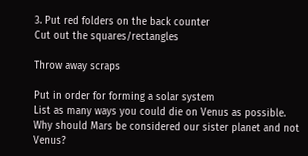3. Put red folders on the back counter
Cut out the squares/rectangles

Throw away scraps

Put in order for forming a solar system
List as many ways you could die on Venus as possible.
Why should Mars be considered our sister planet and not Venus?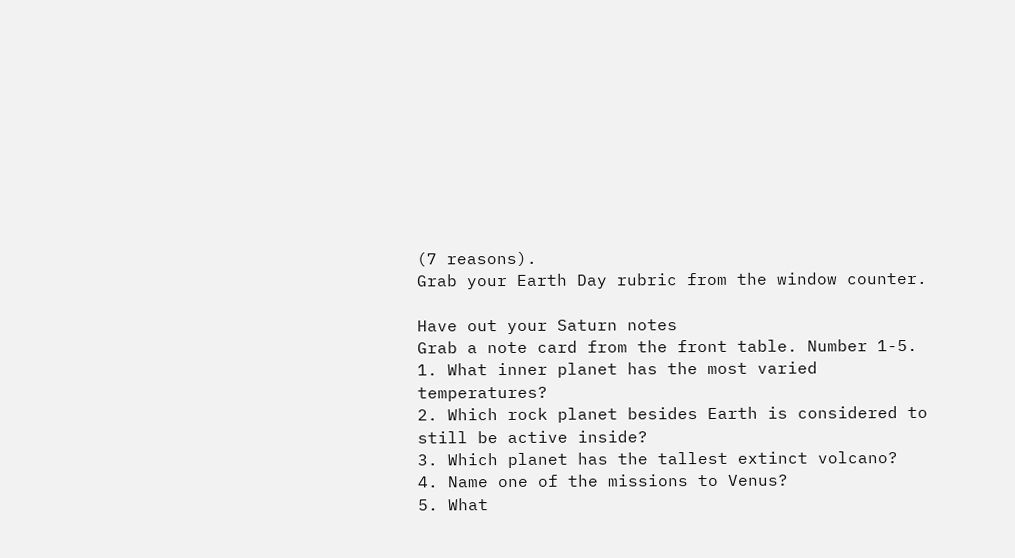(7 reasons).
Grab your Earth Day rubric from the window counter.

Have out your Saturn notes
Grab a note card from the front table. Number 1-5.
1. What inner planet has the most varied temperatures?
2. Which rock planet besides Earth is considered to still be active inside?
3. Which planet has the tallest extinct volcano?
4. Name one of the missions to Venus?
5. What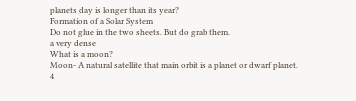planets day is longer than its year?
Formation of a Solar System
Do not glue in the two sheets. But do grab them.
a very dense
What is a moon?
Moon- A natural satellite that main orbit is a planet or dwarf planet.
4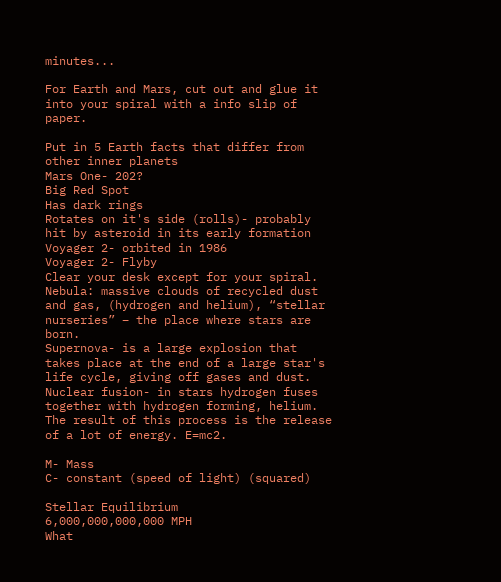minutes...

For Earth and Mars, cut out and glue it into your spiral with a info slip of paper.

Put in 5 Earth facts that differ from other inner planets
Mars One- 202?
Big Red Spot
Has dark rings
Rotates on it's side (rolls)- probably hit by asteroid in its early formation
Voyager 2- orbited in 1986
Voyager 2- Flyby
Clear your desk except for your spiral.
Nebula: massive clouds of recycled dust and gas, (hydrogen and helium), “stellar nurseries” – the place where stars are born.
Supernova- is a large explosion that takes place at the end of a large star's life cycle, giving off gases and dust.
Nuclear fusion- in stars hydrogen fuses together with hydrogen forming, helium. The result of this process is the release of a lot of energy. E=mc2.

M- Mass
C- constant (speed of light) (squared)

Stellar Equilibrium
6,000,000,000,000 MPH
What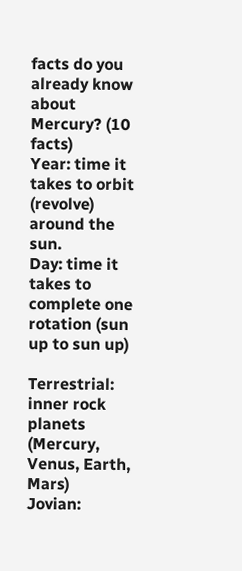facts do you already know about Mercury? (10 facts)
Year: time it takes to orbit (revolve) around the sun.
Day: time it takes to complete one rotation (sun up to sun up)

Terrestrial: inner rock planets (Mercury, Venus, Earth, Mars)
Jovian: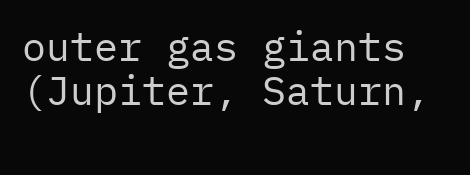outer gas giants (Jupiter, Saturn,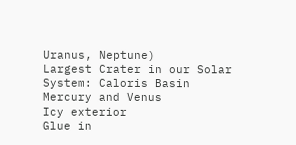Uranus, Neptune)
Largest Crater in our Solar System: Caloris Basin
Mercury and Venus
Icy exterior
Glue in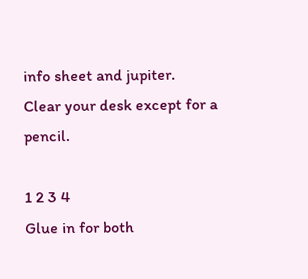info sheet and jupiter.
Clear your desk except for a pencil.

1 2 3 4
Glue in for both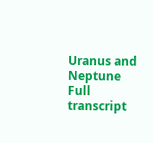Uranus and Neptune
Full transcript